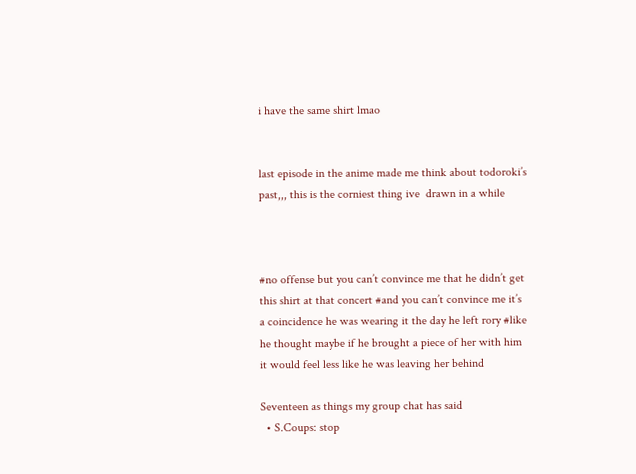i have the same shirt lmao


last episode in the anime made me think about todoroki’s past,,, this is the corniest thing ive  drawn in a while



#no offense but you can’t convince me that he didn’t get this shirt at that concert #and you can’t convince me it’s a coincidence he was wearing it the day he left rory #like he thought maybe if he brought a piece of her with him it would feel less like he was leaving her behind

Seventeen as things my group chat has said
  • S.Coups: stop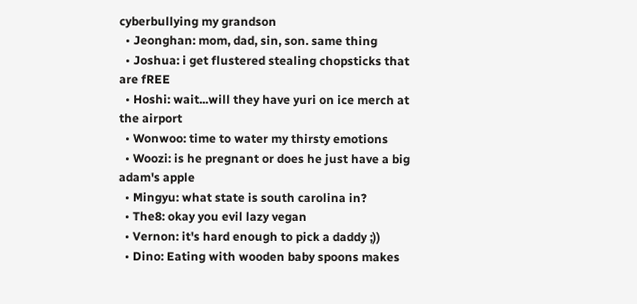cyberbullying my grandson
  • Jeonghan: mom, dad, sin, son. same thing
  • Joshua: i get flustered stealing chopsticks that are fREE
  • Hoshi: wait...will they have yuri on ice merch at the airport
  • Wonwoo: time to water my thirsty emotions
  • Woozi: is he pregnant or does he just have a big adam's apple
  • Mingyu: what state is south carolina in?
  • The8: okay you evil lazy vegan
  • Vernon: it's hard enough to pick a daddy ;))
  • Dino: Eating with wooden baby spoons makes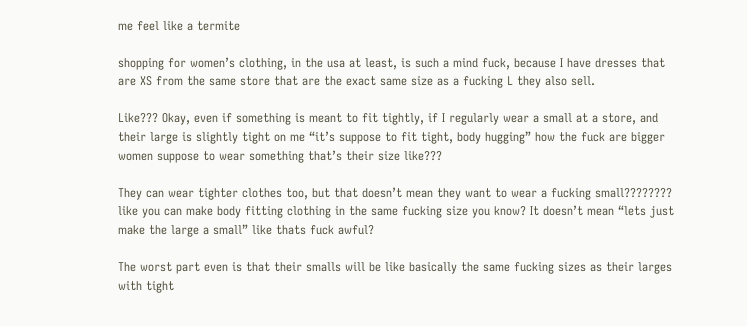me feel like a termite

shopping for women’s clothing, in the usa at least, is such a mind fuck, because I have dresses that are XS from the same store that are the exact same size as a fucking L they also sell.

Like??? Okay, even if something is meant to fit tightly, if I regularly wear a small at a store, and their large is slightly tight on me “it’s suppose to fit tight, body hugging” how the fuck are bigger women suppose to wear something that’s their size like???

They can wear tighter clothes too, but that doesn’t mean they want to wear a fucking small???????? like you can make body fitting clothing in the same fucking size you know? It doesn’t mean “lets just make the large a small” like thats fuck awful?

The worst part even is that their smalls will be like basically the same fucking sizes as their larges with tight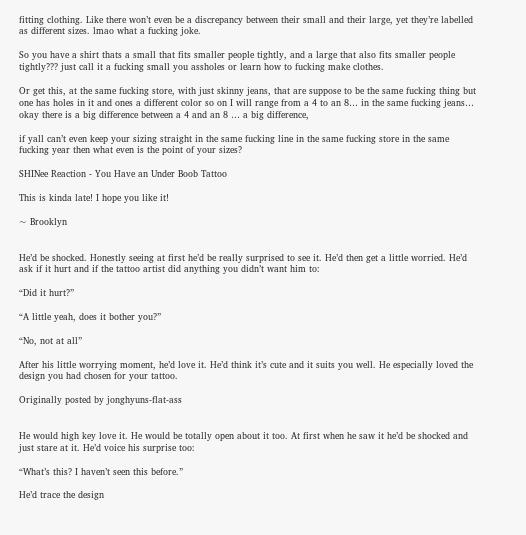fitting clothing. Like there won’t even be a discrepancy between their small and their large, yet they’re labelled as different sizes. lmao what a fucking joke.

So you have a shirt thats a small that fits smaller people tightly, and a large that also fits smaller people tightly??? just call it a fucking small you assholes or learn how to fucking make clothes.

Or get this, at the same fucking store, with just skinny jeans, that are suppose to be the same fucking thing but one has holes in it and ones a different color so on I will range from a 4 to an 8… in the same fucking jeans… okay there is a big difference between a 4 and an 8 … a big difference,

if yall can’t even keep your sizing straight in the same fucking line in the same fucking store in the same fucking year then what even is the point of your sizes?

SHINee Reaction - You Have an Under Boob Tattoo

This is kinda late! I hope you like it!

~ Brooklyn


He’d be shocked. Honestly seeing at first he’d be really surprised to see it. He’d then get a little worried. He’d ask if it hurt and if the tattoo artist did anything you didn’t want him to:

“Did it hurt?”

“A little yeah, does it bother you?”

“No, not at all”

After his little worrying moment, he’d love it. He’d think it’s cute and it suits you well. He especially loved the design you had chosen for your tattoo.

Originally posted by jonghyuns-flat-ass


He would high key love it. He would be totally open about it too. At first when he saw it he’d be shocked and just stare at it. He’d voice his surprise too:

“What’s this? I haven’t seen this before.”

He’d trace the design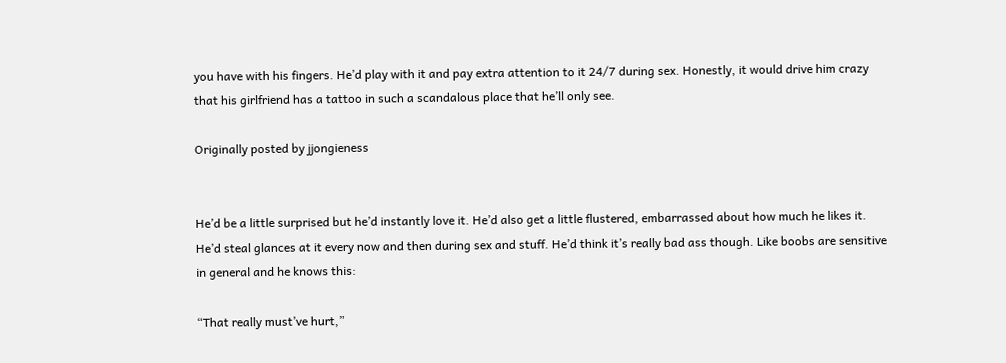you have with his fingers. He’d play with it and pay extra attention to it 24/7 during sex. Honestly, it would drive him crazy that his girlfriend has a tattoo in such a scandalous place that he’ll only see.

Originally posted by jjongieness


He’d be a little surprised but he’d instantly love it. He’d also get a little flustered, embarrassed about how much he likes it. He’d steal glances at it every now and then during sex and stuff. He’d think it’s really bad ass though. Like boobs are sensitive in general and he knows this:

“That really must’ve hurt,”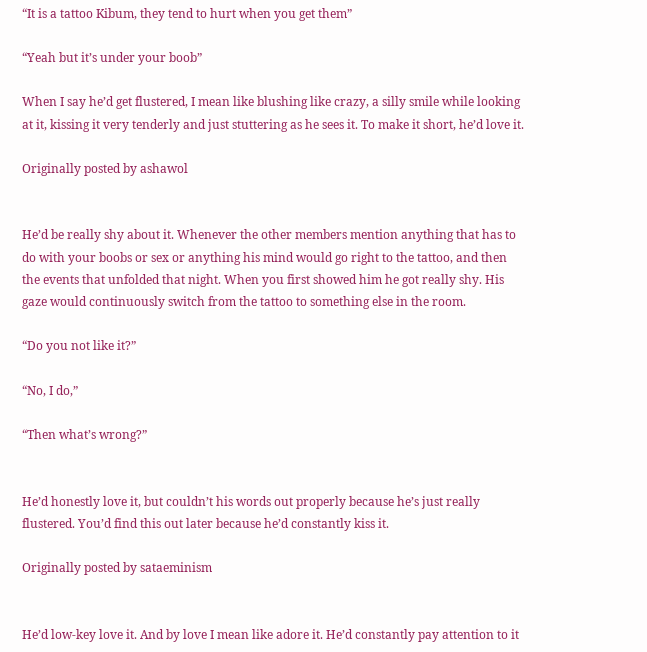“It is a tattoo Kibum, they tend to hurt when you get them”

“Yeah but it’s under your boob”

When I say he’d get flustered, I mean like blushing like crazy, a silly smile while looking at it, kissing it very tenderly and just stuttering as he sees it. To make it short, he’d love it.

Originally posted by ashawol


He’d be really shy about it. Whenever the other members mention anything that has to do with your boobs or sex or anything his mind would go right to the tattoo, and then the events that unfolded that night. When you first showed him he got really shy. His gaze would continuously switch from the tattoo to something else in the room.

“Do you not like it?”

“No, I do,”

“Then what’s wrong?”


He’d honestly love it, but couldn’t his words out properly because he’s just really flustered. You’d find this out later because he’d constantly kiss it.

Originally posted by sataeminism


He’d low-key love it. And by love I mean like adore it. He’d constantly pay attention to it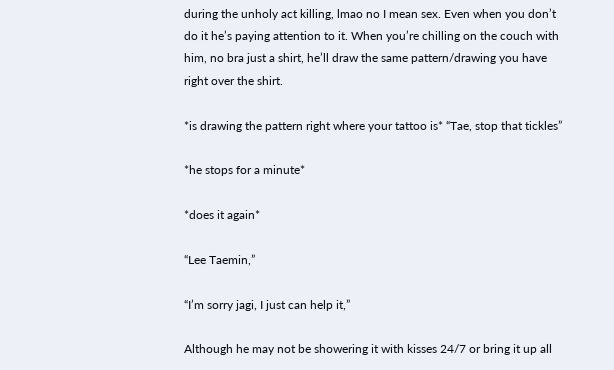during the unholy act killing, lmao no I mean sex. Even when you don’t do it he’s paying attention to it. When you’re chilling on the couch with him, no bra just a shirt, he’ll draw the same pattern/drawing you have right over the shirt.

*is drawing the pattern right where your tattoo is* “Tae, stop that tickles”

*he stops for a minute*

*does it again*

“Lee Taemin,”

“I’m sorry jagi, I just can help it,”

Although he may not be showering it with kisses 24/7 or bring it up all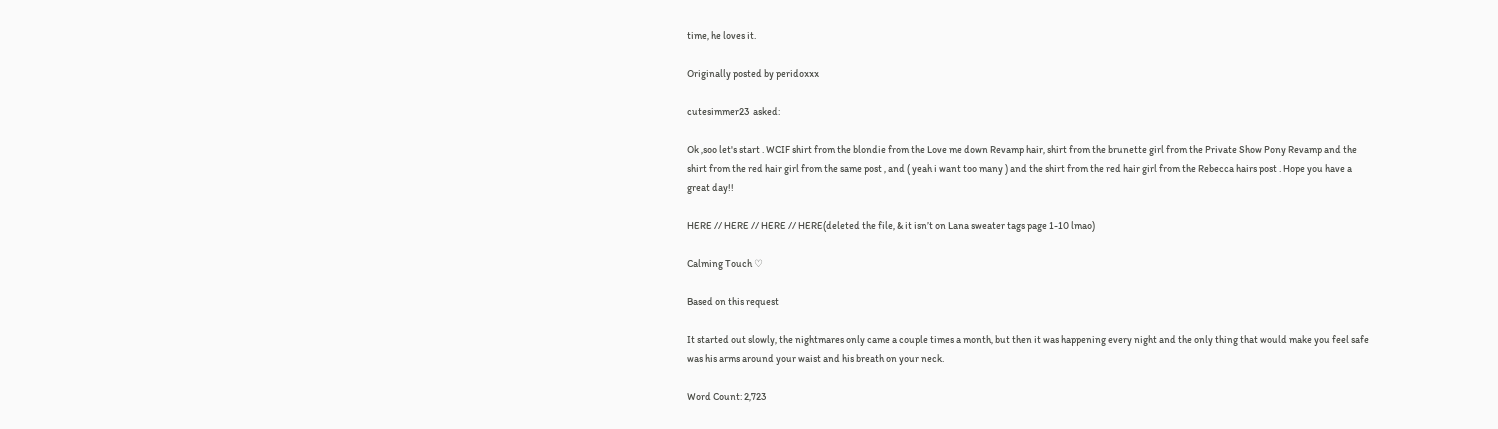time, he loves it.

Originally posted by peridoxxx

cutesimmer23  asked:

Ok ,soo let's start . WCIF shirt from the blondie from the Love me down Revamp hair, shirt from the brunette girl from the Private Show Pony Revamp and the shirt from the red hair girl from the same post , and ( yeah i want too many ) and the shirt from the red hair girl from the Rebecca hairs post . Hope you have a great day!!

HERE // HERE // HERE // HERE(deleted the file, & it isn’t on Lana sweater tags page 1-10 lmao)

Calming Touch ♡

Based on this request

It started out slowly, the nightmares only came a couple times a month, but then it was happening every night and the only thing that would make you feel safe was his arms around your waist and his breath on your neck.

Word Count: 2,723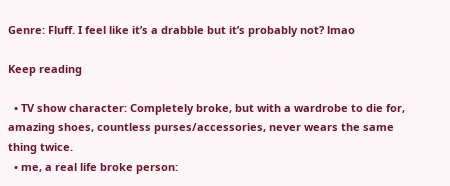Genre: Fluff. I feel like it’s a drabble but it’s probably not? lmao

Keep reading

  • TV show character: Completely broke, but with a wardrobe to die for, amazing shoes, countless purses/accessories, never wears the same thing twice.
  • me, a real life broke person: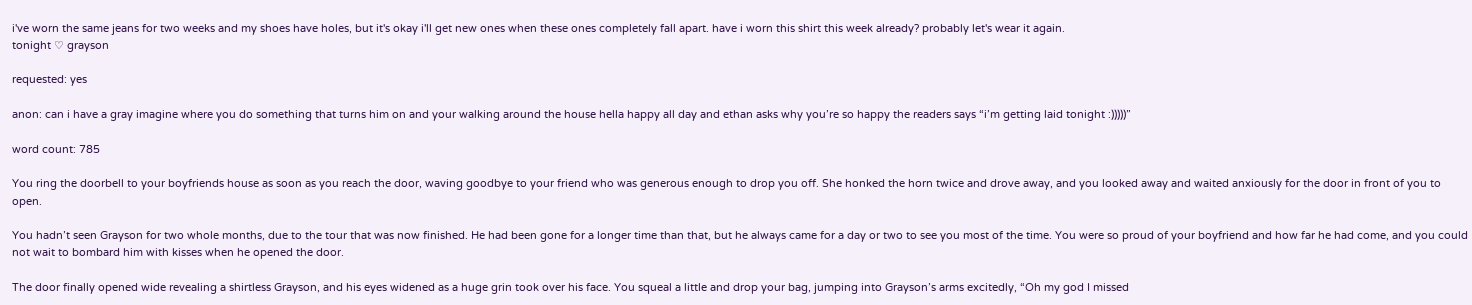i've worn the same jeans for two weeks and my shoes have holes, but it's okay i'll get new ones when these ones completely fall apart. have i worn this shirt this week already? probably let's wear it again.
tonight ♡ grayson

requested: yes

anon: can i have a gray imagine where you do something that turns him on and your walking around the house hella happy all day and ethan asks why you’re so happy the readers says “i’m getting laid tonight :)))))”

word count: 785

You ring the doorbell to your boyfriends house as soon as you reach the door, waving goodbye to your friend who was generous enough to drop you off. She honked the horn twice and drove away, and you looked away and waited anxiously for the door in front of you to open.

You hadn’t seen Grayson for two whole months, due to the tour that was now finished. He had been gone for a longer time than that, but he always came for a day or two to see you most of the time. You were so proud of your boyfriend and how far he had come, and you could not wait to bombard him with kisses when he opened the door.

The door finally opened wide revealing a shirtless Grayson, and his eyes widened as a huge grin took over his face. You squeal a little and drop your bag, jumping into Grayson’s arms excitedly, “Oh my god I missed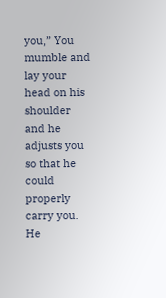you,” You mumble and lay your head on his shoulder and he adjusts you so that he could properly carry you. He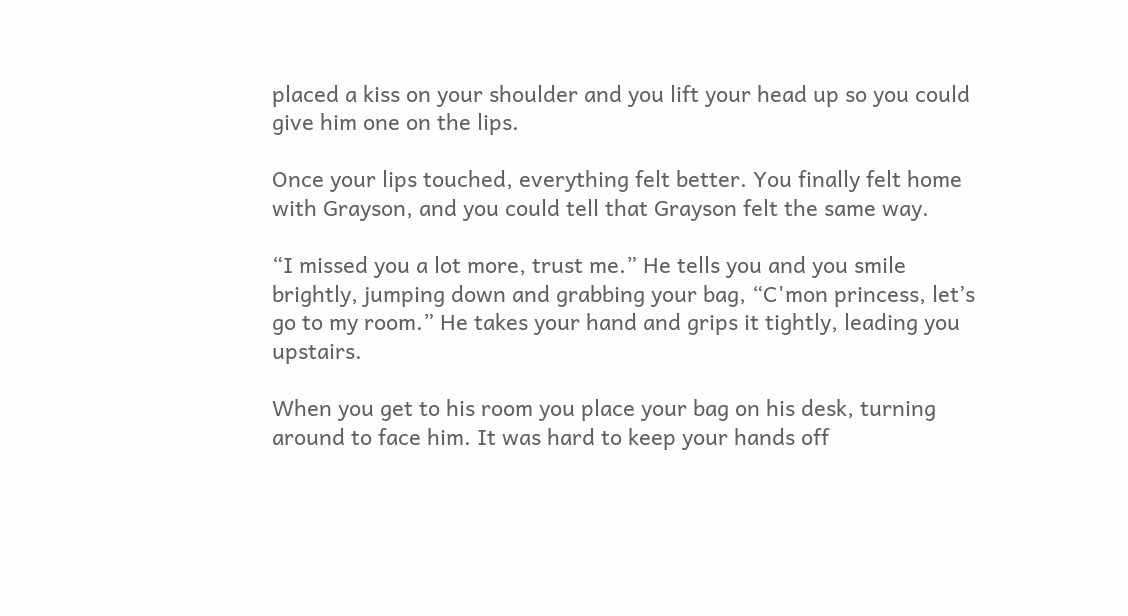placed a kiss on your shoulder and you lift your head up so you could give him one on the lips.

Once your lips touched, everything felt better. You finally felt home with Grayson, and you could tell that Grayson felt the same way.

“I missed you a lot more, trust me.” He tells you and you smile brightly, jumping down and grabbing your bag, “C'mon princess, let’s go to my room.” He takes your hand and grips it tightly, leading you upstairs.

When you get to his room you place your bag on his desk, turning around to face him. It was hard to keep your hands off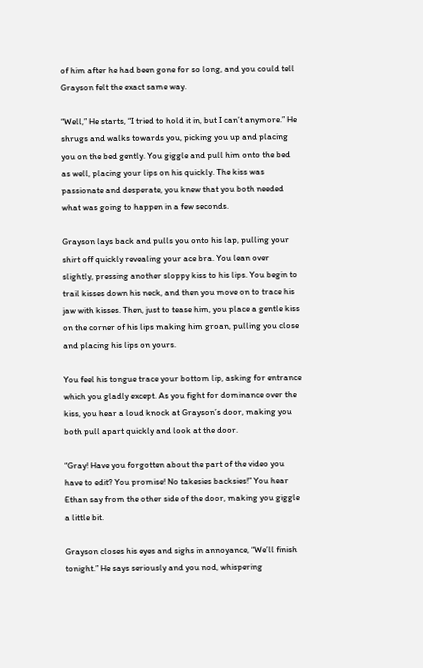of him after he had been gone for so long, and you could tell Grayson felt the exact same way.

“Well,” He starts, “I tried to hold it in, but I can’t anymore.” He shrugs and walks towards you, picking you up and placing you on the bed gently. You giggle and pull him onto the bed as well, placing your lips on his quickly. The kiss was passionate and desperate, you knew that you both needed what was going to happen in a few seconds.

Grayson lays back and pulls you onto his lap, pulling your shirt off quickly revealing your ace bra. You lean over slightly, pressing another sloppy kiss to his lips. You begin to trail kisses down his neck, and then you move on to trace his jaw with kisses. Then, just to tease him, you place a gentle kiss on the corner of his lips making him groan, pulling you close and placing his lips on yours.

You feel his tongue trace your bottom lip, asking for entrance which you gladly except. As you fight for dominance over the kiss, you hear a loud knock at Grayson’s door, making you both pull apart quickly and look at the door.

“Gray! Have you forgotten about the part of the video you have to edit? You promise! No takesies backsies!” You hear Ethan say from the other side of the door, making you giggle a little bit.

Grayson closes his eyes and sighs in annoyance, “We’ll finish tonight.” He says seriously and you nod, whispering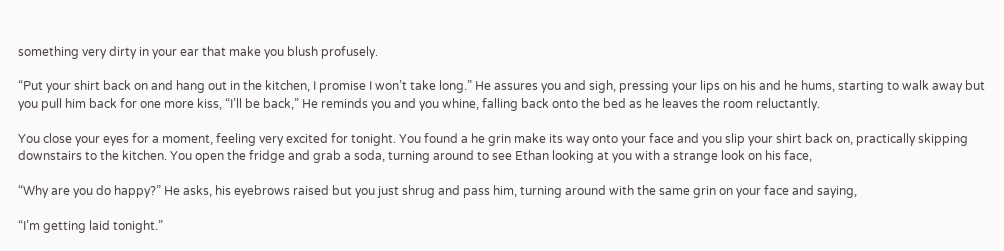something very dirty in your ear that make you blush profusely.

“Put your shirt back on and hang out in the kitchen, I promise I won’t take long.” He assures you and sigh, pressing your lips on his and he hums, starting to walk away but you pull him back for one more kiss, “I’ll be back,” He reminds you and you whine, falling back onto the bed as he leaves the room reluctantly.

You close your eyes for a moment, feeling very excited for tonight. You found a he grin make its way onto your face and you slip your shirt back on, practically skipping downstairs to the kitchen. You open the fridge and grab a soda, turning around to see Ethan looking at you with a strange look on his face,

“Why are you do happy?” He asks, his eyebrows raised but you just shrug and pass him, turning around with the same grin on your face and saying,

“I’m getting laid tonight.”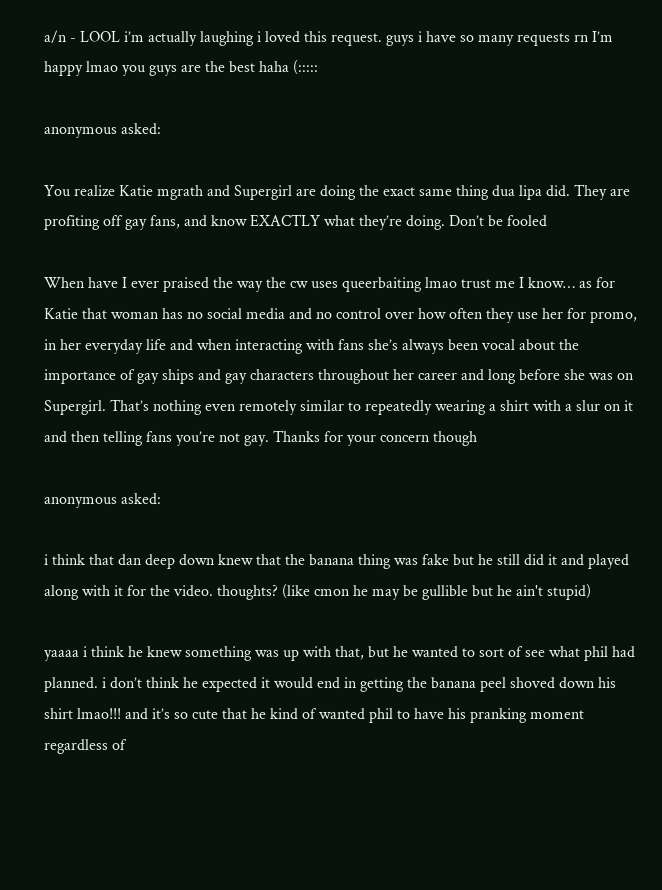a/n - LOOL i’m actually laughing i loved this request. guys i have so many requests rn I’m happy lmao you guys are the best haha (:::::

anonymous asked:

You realize Katie mgrath and Supergirl are doing the exact same thing dua lipa did. They are profiting off gay fans, and know EXACTLY what they’re doing. Don’t be fooled

When have I ever praised the way the cw uses queerbaiting lmao trust me I know… as for Katie that woman has no social media and no control over how often they use her for promo, in her everyday life and when interacting with fans she’s always been vocal about the importance of gay ships and gay characters throughout her career and long before she was on Supergirl. That’s nothing even remotely similar to repeatedly wearing a shirt with a slur on it and then telling fans you’re not gay. Thanks for your concern though

anonymous asked:

i think that dan deep down knew that the banana thing was fake but he still did it and played along with it for the video. thoughts? (like cmon he may be gullible but he ain't stupid)

yaaaa i think he knew something was up with that, but he wanted to sort of see what phil had planned. i don’t think he expected it would end in getting the banana peel shoved down his shirt lmao!!! and it’s so cute that he kind of wanted phil to have his pranking moment regardless of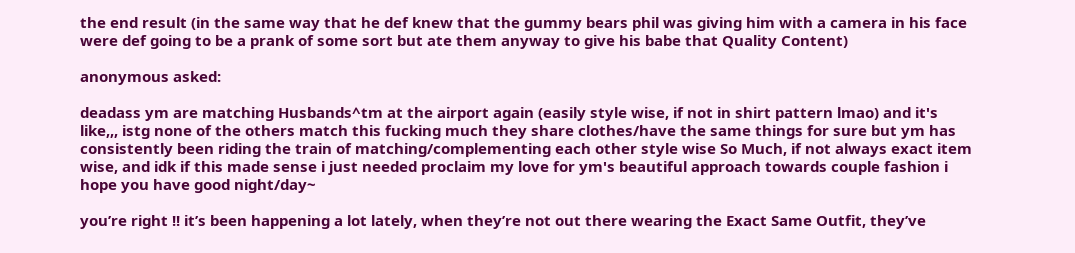the end result (in the same way that he def knew that the gummy bears phil was giving him with a camera in his face were def going to be a prank of some sort but ate them anyway to give his babe that Quality Content)

anonymous asked:

deadass ym are matching Husbands^tm at the airport again (easily style wise, if not in shirt pattern lmao) and it's like,,, istg none of the others match this fucking much they share clothes/have the same things for sure but ym has consistently been riding the train of matching/complementing each other style wise So Much, if not always exact item wise, and idk if this made sense i just needed proclaim my love for ym's beautiful approach towards couple fashion i hope you have good night/day~

you’re right !! it’s been happening a lot lately, when they’re not out there wearing the Exact Same Outfit, they’ve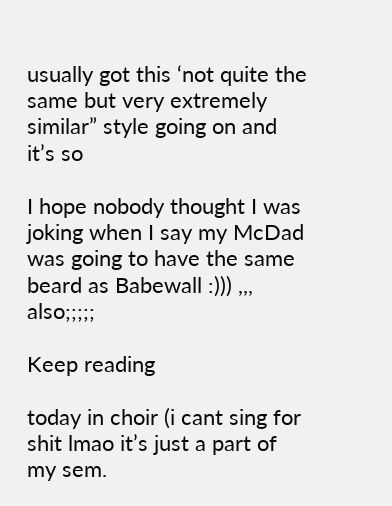usually got this ‘not quite the same but very extremely similar” style going on and it’s so

I hope nobody thought I was joking when I say my McDad was going to have the same beard as Babewall :))) ,,, also;;;;;

Keep reading

today in choir (i cant sing for shit lmao it’s just a part of my sem.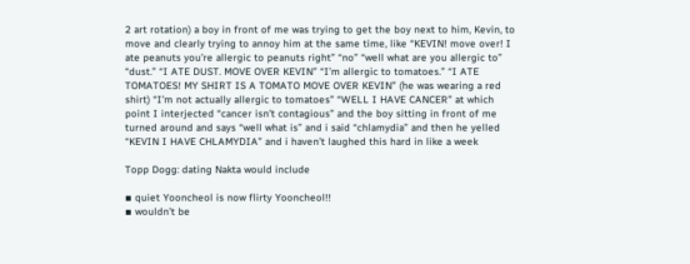2 art rotation) a boy in front of me was trying to get the boy next to him, Kevin, to move and clearly trying to annoy him at the same time, like “KEVIN! move over! I ate peanuts you’re allergic to peanuts right” “no” “well what are you allergic to” “dust.” “I ATE DUST. MOVE OVER KEVIN” “I’m allergic to tomatoes.” “I ATE TOMATOES! MY SHIRT IS A TOMATO MOVE OVER KEVIN” (he was wearing a red shirt) “I’m not actually allergic to tomatoes” “WELL I HAVE CANCER” at which point I interjected “cancer isn’t contagious” and the boy sitting in front of me turned around and says “well what is” and i said “chlamydia” and then he yelled “KEVIN I HAVE CHLAMYDIA” and i haven’t laughed this hard in like a week

Topp Dogg: dating Nakta would include

▪ quiet Yooncheol is now flirty Yooncheol!!
▪ wouldn’t be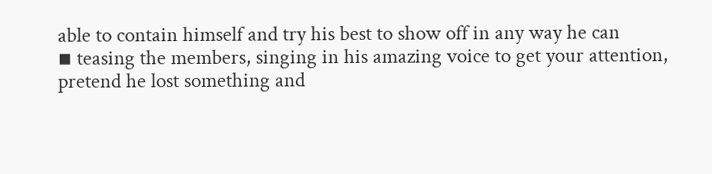able to contain himself and try his best to show off in any way he can
▪ teasing the members, singing in his amazing voice to get your attention, pretend he lost something and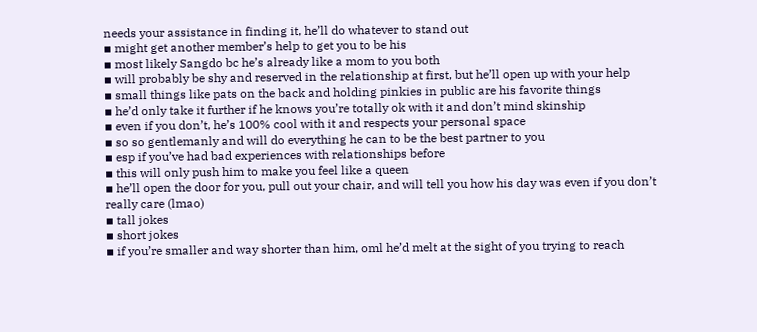needs your assistance in finding it, he’ll do whatever to stand out
▪ might get another member’s help to get you to be his
▪ most likely Sangdo bc he’s already like a mom to you both
▪ will probably be shy and reserved in the relationship at first, but he’ll open up with your help
▪ small things like pats on the back and holding pinkies in public are his favorite things
▪ he’d only take it further if he knows you’re totally ok with it and don’t mind skinship
▪ even if you don’t, he’s 100% cool with it and respects your personal space
▪ so so gentlemanly and will do everything he can to be the best partner to you
▪ esp if you’ve had bad experiences with relationships before
▪ this will only push him to make you feel like a queen
▪ he’ll open the door for you, pull out your chair, and will tell you how his day was even if you don’t really care (lmao)
▪ tall jokes
▪ short jokes
▪ if you’re smaller and way shorter than him, oml he’d melt at the sight of you trying to reach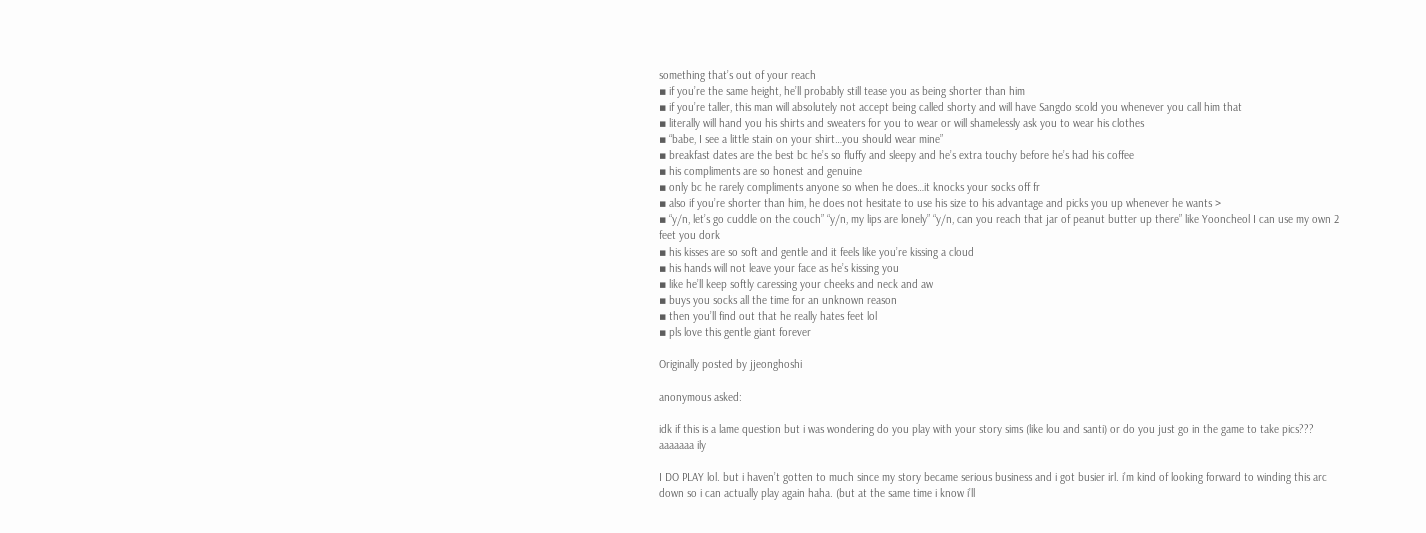something that’s out of your reach
▪ if you’re the same height, he’ll probably still tease you as being shorter than him
▪ if you’re taller, this man will absolutely not accept being called shorty and will have Sangdo scold you whenever you call him that
▪ literally will hand you his shirts and sweaters for you to wear or will shamelessly ask you to wear his clothes
▪ “babe, I see a little stain on your shirt…you should wear mine”
▪ breakfast dates are the best bc he’s so fluffy and sleepy and he’s extra touchy before he’s had his coffee
▪ his compliments are so honest and genuine
▪ only bc he rarely compliments anyone so when he does…it knocks your socks off fr
▪ also if you’re shorter than him, he does not hesitate to use his size to his advantage and picks you up whenever he wants >
▪ “y/n, let’s go cuddle on the couch” “y/n, my lips are lonely” “y/n, can you reach that jar of peanut butter up there” like Yooncheol I can use my own 2 feet you dork
▪ his kisses are so soft and gentle and it feels like you’re kissing a cloud
▪ his hands will not leave your face as he’s kissing you
▪ like he’ll keep softly caressing your cheeks and neck and aw
▪ buys you socks all the time for an unknown reason
▪ then you’ll find out that he really hates feet lol
▪ pls love this gentle giant forever

Originally posted by jjeonghoshi

anonymous asked:

idk if this is a lame question but i was wondering do you play with your story sims (like lou and santi) or do you just go in the game to take pics??? aaaaaaa ily

I DO PLAY lol. but i haven’t gotten to much since my story became serious business and i got busier irl. i’m kind of looking forward to winding this arc down so i can actually play again haha. (but at the same time i know i’ll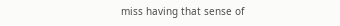miss having that sense of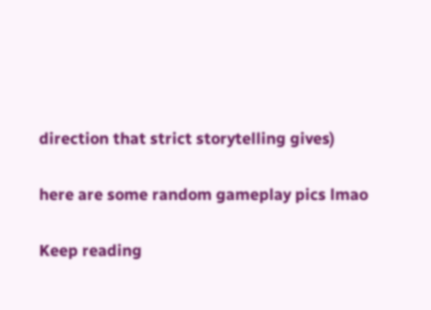direction that strict storytelling gives)

here are some random gameplay pics lmao

Keep reading